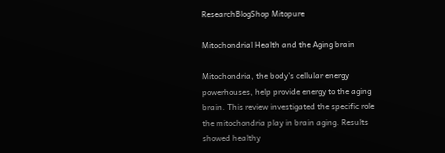ResearchBlogShop Mitopure

Mitochondrial Health and the Aging brain

Mitochondria, the body’s cellular energy powerhouses, help provide energy to the aging brain. This review investigated the specific role the mitochondria play in brain aging. Results showed healthy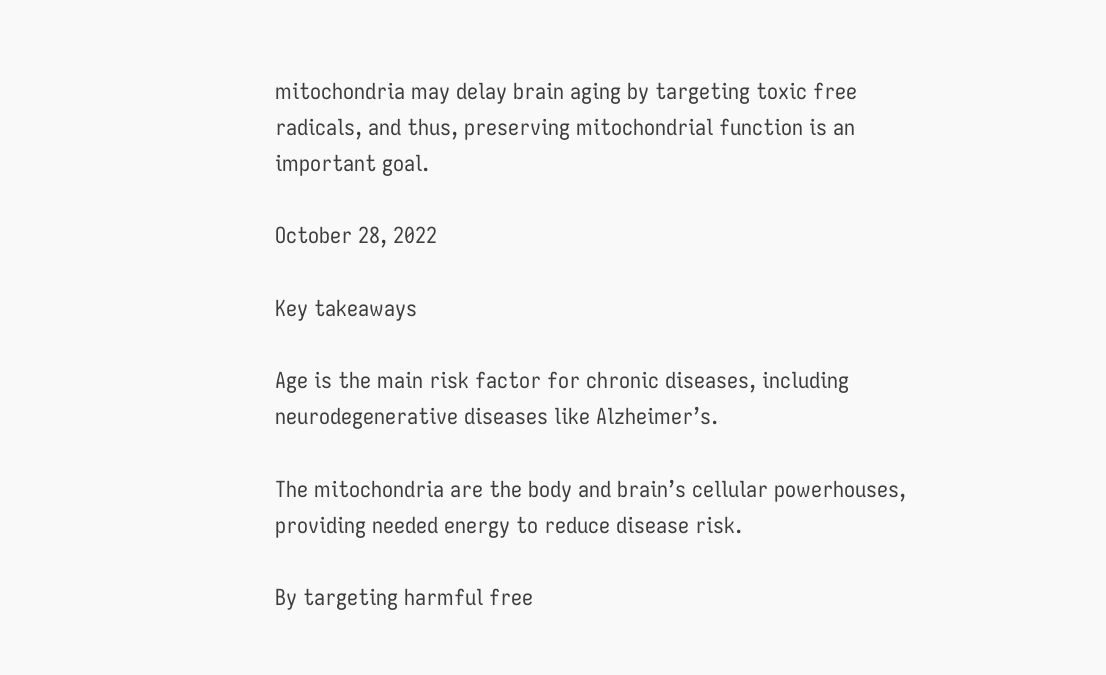mitochondria may delay brain aging by targeting toxic free radicals, and thus, preserving mitochondrial function is an important goal.

October 28, 2022

Key takeaways

Age is the main risk factor for chronic diseases, including neurodegenerative diseases like Alzheimer’s.

The mitochondria are the body and brain’s cellular powerhouses, providing needed energy to reduce disease risk.

By targeting harmful free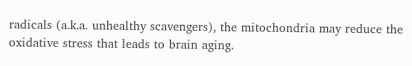radicals (a.k.a. unhealthy scavengers), the mitochondria may reduce the oxidative stress that leads to brain aging.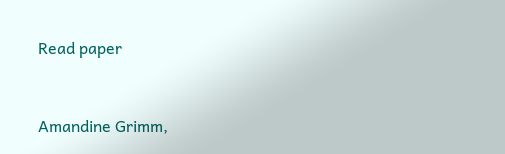Read paper


Amandine Grimm,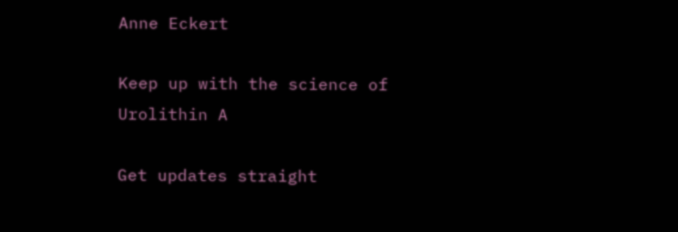Anne Eckert

Keep up with the science of Urolithin A

Get updates straight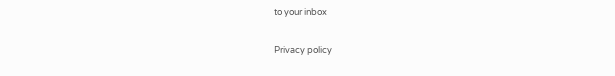to your inbox

Privacy policy